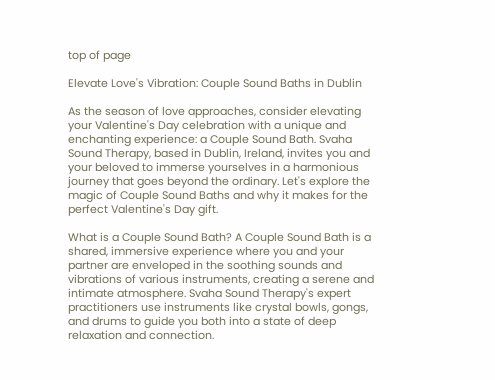top of page

Elevate Love's Vibration: Couple Sound Baths in Dublin

As the season of love approaches, consider elevating your Valentine's Day celebration with a unique and enchanting experience: a Couple Sound Bath. Svaha Sound Therapy, based in Dublin, Ireland, invites you and your beloved to immerse yourselves in a harmonious journey that goes beyond the ordinary. Let's explore the magic of Couple Sound Baths and why it makes for the perfect Valentine's Day gift.

What is a Couple Sound Bath? A Couple Sound Bath is a shared, immersive experience where you and your partner are enveloped in the soothing sounds and vibrations of various instruments, creating a serene and intimate atmosphere. Svaha Sound Therapy's expert practitioners use instruments like crystal bowls, gongs, and drums to guide you both into a state of deep relaxation and connection.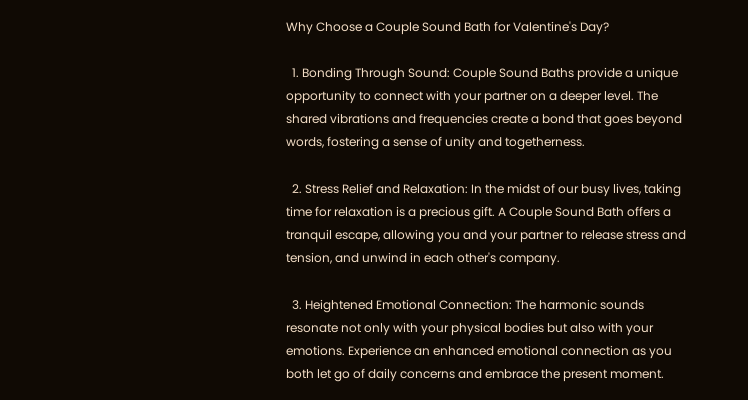Why Choose a Couple Sound Bath for Valentine's Day?

  1. Bonding Through Sound: Couple Sound Baths provide a unique opportunity to connect with your partner on a deeper level. The shared vibrations and frequencies create a bond that goes beyond words, fostering a sense of unity and togetherness.

  2. Stress Relief and Relaxation: In the midst of our busy lives, taking time for relaxation is a precious gift. A Couple Sound Bath offers a tranquil escape, allowing you and your partner to release stress and tension, and unwind in each other's company.

  3. Heightened Emotional Connection: The harmonic sounds resonate not only with your physical bodies but also with your emotions. Experience an enhanced emotional connection as you both let go of daily concerns and embrace the present moment.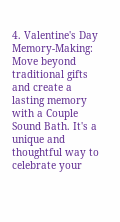4. Valentine's Day Memory-Making: Move beyond traditional gifts and create a lasting memory with a Couple Sound Bath. It's a unique and thoughtful way to celebrate your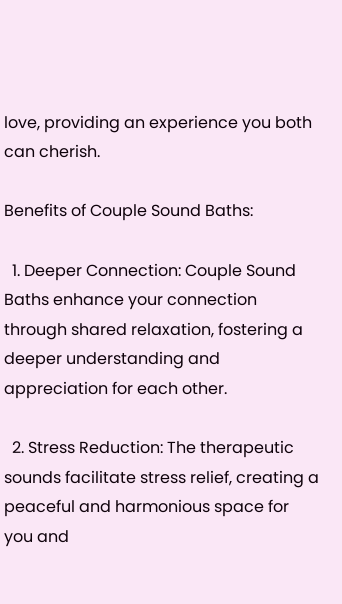love, providing an experience you both can cherish.

Benefits of Couple Sound Baths:

  1. Deeper Connection: Couple Sound Baths enhance your connection through shared relaxation, fostering a deeper understanding and appreciation for each other.

  2. Stress Reduction: The therapeutic sounds facilitate stress relief, creating a peaceful and harmonious space for you and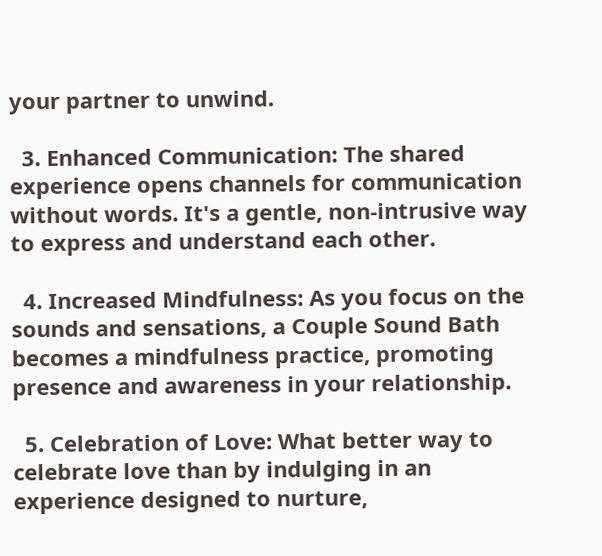your partner to unwind.

  3. Enhanced Communication: The shared experience opens channels for communication without words. It's a gentle, non-intrusive way to express and understand each other.

  4. Increased Mindfulness: As you focus on the sounds and sensations, a Couple Sound Bath becomes a mindfulness practice, promoting presence and awareness in your relationship.

  5. Celebration of Love: What better way to celebrate love than by indulging in an experience designed to nurture,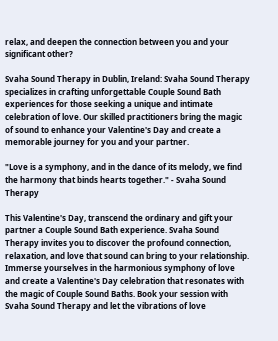relax, and deepen the connection between you and your significant other?

Svaha Sound Therapy in Dublin, Ireland: Svaha Sound Therapy specializes in crafting unforgettable Couple Sound Bath experiences for those seeking a unique and intimate celebration of love. Our skilled practitioners bring the magic of sound to enhance your Valentine's Day and create a memorable journey for you and your partner.

"Love is a symphony, and in the dance of its melody, we find the harmony that binds hearts together." - Svaha Sound Therapy

This Valentine's Day, transcend the ordinary and gift your partner a Couple Sound Bath experience. Svaha Sound Therapy invites you to discover the profound connection, relaxation, and love that sound can bring to your relationship. Immerse yourselves in the harmonious symphony of love and create a Valentine's Day celebration that resonates with the magic of Couple Sound Baths. Book your session with Svaha Sound Therapy and let the vibrations of love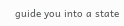guide you into a state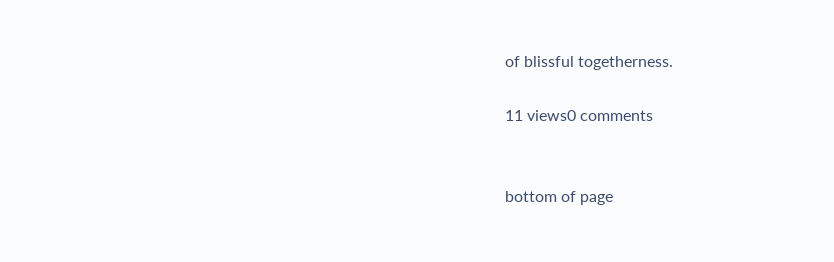of blissful togetherness.

11 views0 comments


bottom of page